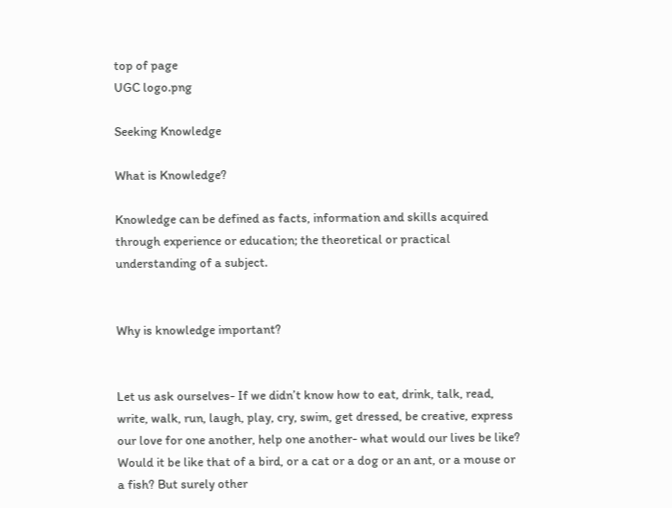top of page
UGC logo.png

Seeking Knowledge

What is Knowledge?

Knowledge can be defined as facts, information and skills acquired through experience or education; the theoretical or practical understanding of a subject.


Why is knowledge important?


Let us ask ourselves- If we didn’t know how to eat, drink, talk, read, write, walk, run, laugh, play, cry, swim, get dressed, be creative, express our love for one another, help one another- what would our lives be like? Would it be like that of a bird, or a cat or a dog or an ant, or a mouse or a fish? But surely other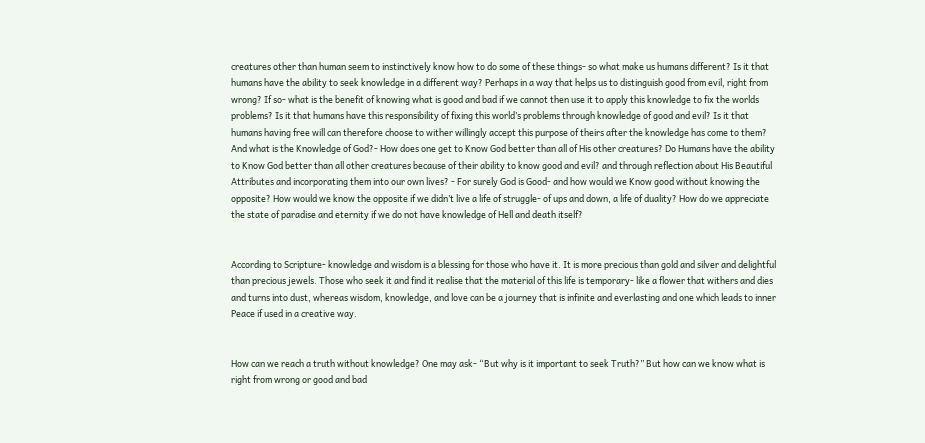creatures other than human seem to instinctively know how to do some of these things- so what make us humans different? Is it that humans have the ability to seek knowledge in a different way? Perhaps in a way that helps us to distinguish good from evil, right from wrong? If so- what is the benefit of knowing what is good and bad if we cannot then use it to apply this knowledge to fix the worlds problems? Is it that humans have this responsibility of fixing this world’s problems through knowledge of good and evil? Is it that humans having free will can therefore choose to wither willingly accept this purpose of theirs after the knowledge has come to them? And what is the Knowledge of God?- How does one get to Know God better than all of His other creatures? Do Humans have the ability to Know God better than all other creatures because of their ability to know good and evil? and through reflection about His Beautiful Attributes and incorporating them into our own lives? - For surely God is Good- and how would we Know good without knowing the opposite? How would we know the opposite if we didn’t live a life of struggle- of ups and down, a life of duality? How do we appreciate the state of paradise and eternity if we do not have knowledge of Hell and death itself?


According to Scripture- knowledge and wisdom is a blessing for those who have it. It is more precious than gold and silver and delightful than precious jewels. Those who seek it and find it realise that the material of this life is temporary- like a flower that withers and dies and turns into dust, whereas wisdom, knowledge, and love can be a journey that is infinite and everlasting and one which leads to inner Peace if used in a creative way.


How can we reach a truth without knowledge? One may ask- “But why is it important to seek Truth?” But how can we know what is right from wrong or good and bad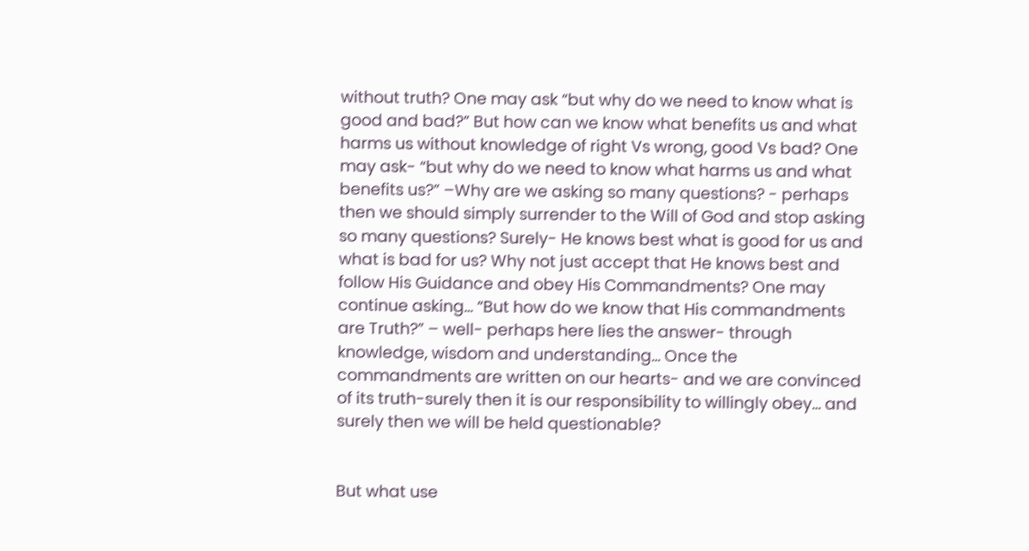without truth? One may ask “but why do we need to know what is good and bad?” But how can we know what benefits us and what harms us without knowledge of right Vs wrong, good Vs bad? One may ask- “but why do we need to know what harms us and what benefits us?” –Why are we asking so many questions? - perhaps then we should simply surrender to the Will of God and stop asking so many questions? Surely- He knows best what is good for us and what is bad for us? Why not just accept that He knows best and follow His Guidance and obey His Commandments? One may continue asking… “But how do we know that His commandments are Truth?” – well- perhaps here lies the answer- through knowledge, wisdom and understanding… Once the commandments are written on our hearts- and we are convinced of its truth-surely then it is our responsibility to willingly obey… and surely then we will be held questionable?


But what use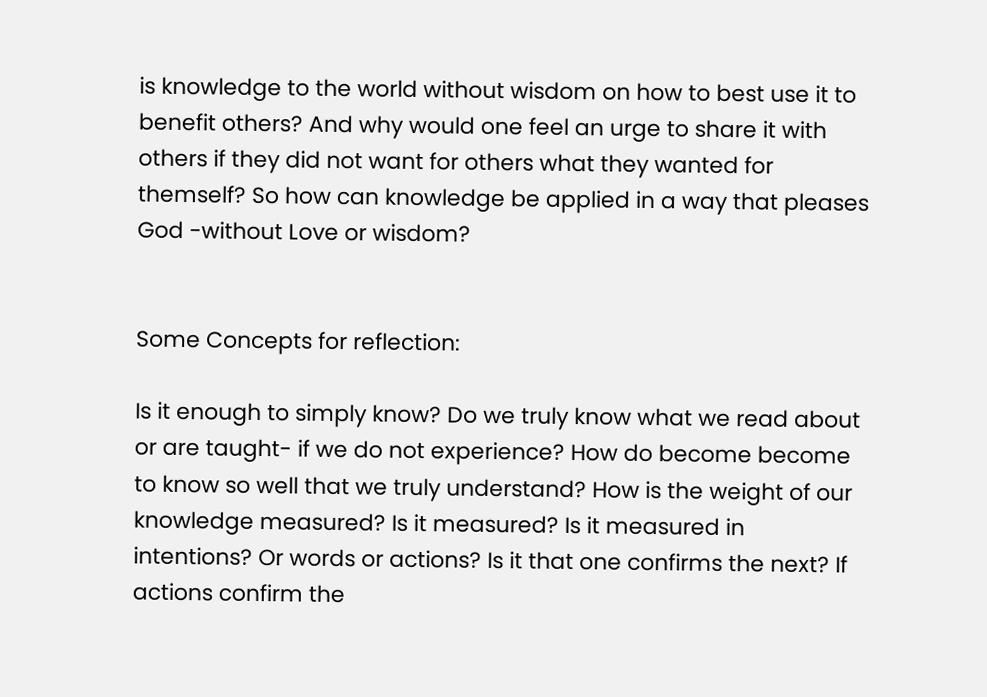is knowledge to the world without wisdom on how to best use it to benefit others? And why would one feel an urge to share it with others if they did not want for others what they wanted for themself? So how can knowledge be applied in a way that pleases God -without Love or wisdom?


Some Concepts for reflection:

Is it enough to simply know? Do we truly know what we read about or are taught- if we do not experience? How do become become to know so well that we truly understand? How is the weight of our knowledge measured? Is it measured? Is it measured in intentions? Or words or actions? Is it that one confirms the next? If actions confirm the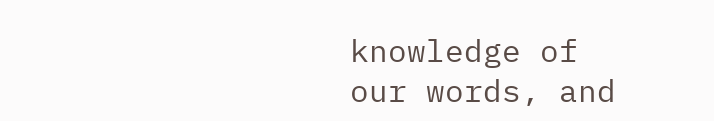knowledge of our words, and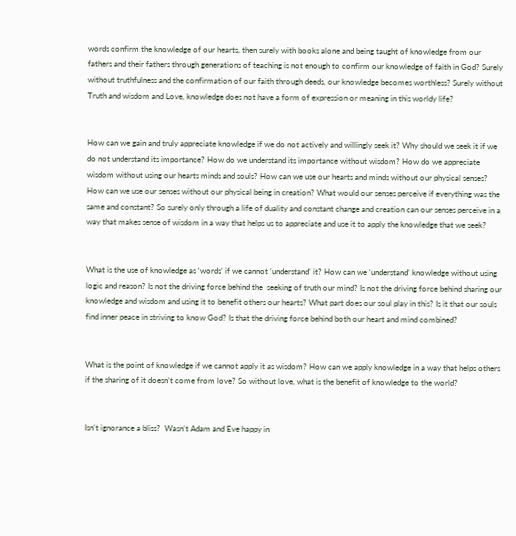words confirm the knowledge of our hearts, then surely with books alone and being taught of knowledge from our fathers and their fathers through generations of teaching is not enough to confirm our knowledge of faith in God? Surely without truthfulness and the confirmation of our faith through deeds, our knowledge becomes worthless? Surely without Truth and wisdom and Love, knowledge does not have a form of expression or meaning in this worldy life?


How can we gain and truly appreciate knowledge if we do not actively and willingly seek it? Why should we seek it if we do not understand its importance? How do we understand its importance without wisdom? How do we appreciate wisdom without using our hearts minds and souls? How can we use our hearts and minds without our physical senses? How can we use our senses without our physical being in creation? What would our senses perceive if everything was the same and constant? So surely only through a life of duality and constant change and creation can our senses perceive in a way that makes sense of wisdom in a way that helps us to appreciate and use it to apply the knowledge that we seek?


What is the use of knowledge as ‘words’ if we cannot ‘understand’ it? How can we ‘understand’ knowledge without using logic and reason? Is not the driving force behind the  seeking of truth our mind? Is not the driving force behind sharing our knowledge and wisdom and using it to benefit others our hearts? What part does our soul play in this? Is it that our souls find inner peace in striving to know God? Is that the driving force behind both our heart and mind combined?


What is the point of knowledge if we cannot apply it as wisdom? How can we apply knowledge in a way that helps others if the sharing of it doesn’t come from love? So without love, what is the benefit of knowledge to the world?


Isn’t ignorance a bliss?  Wasn’t Adam and Eve happy in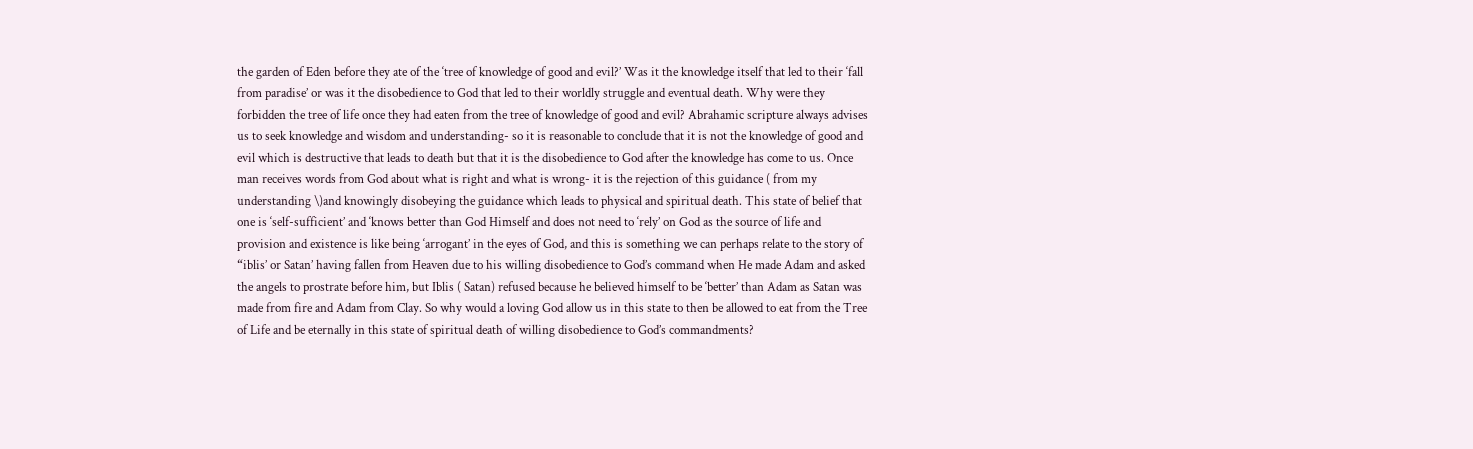the garden of Eden before they ate of the ‘tree of knowledge of good and evil?’ Was it the knowledge itself that led to their ‘fall from paradise’ or was it the disobedience to God that led to their worldly struggle and eventual death. Why were they forbidden the tree of life once they had eaten from the tree of knowledge of good and evil? Abrahamic scripture always advises us to seek knowledge and wisdom and understanding- so it is reasonable to conclude that it is not the knowledge of good and evil which is destructive that leads to death but that it is the disobedience to God after the knowledge has come to us. Once man receives words from God about what is right and what is wrong- it is the rejection of this guidance ( from my understanding \)and knowingly disobeying the guidance which leads to physical and spiritual death. This state of belief that one is ‘self-sufficient’ and ‘knows better than God Himself and does not need to ‘rely’ on God as the source of life and provision and existence is like being ‘arrogant’ in the eyes of God, and this is something we can perhaps relate to the story of “iblis’ or Satan’ having fallen from Heaven due to his willing disobedience to God’s command when He made Adam and asked the angels to prostrate before him, but Iblis ( Satan) refused because he believed himself to be ‘better’ than Adam as Satan was made from fire and Adam from Clay. So why would a loving God allow us in this state to then be allowed to eat from the Tree of Life and be eternally in this state of spiritual death of willing disobedience to God’s commandments?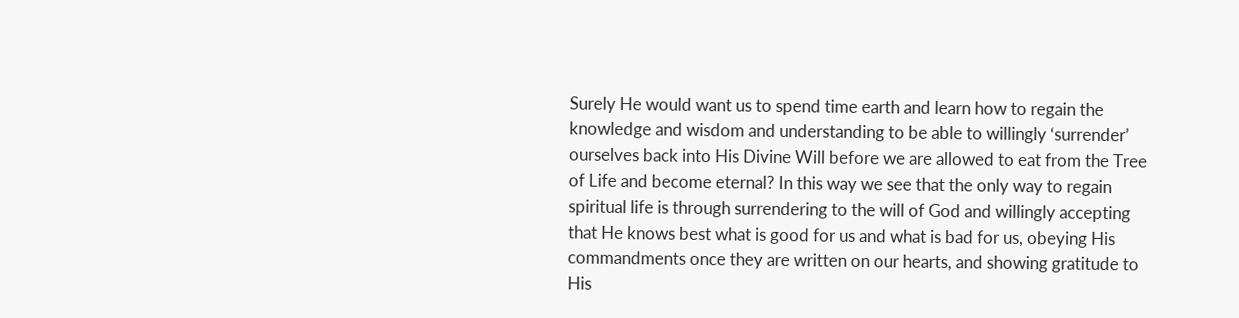Surely He would want us to spend time earth and learn how to regain the knowledge and wisdom and understanding to be able to willingly ‘surrender’ ourselves back into His Divine Will before we are allowed to eat from the Tree of Life and become eternal? In this way we see that the only way to regain spiritual life is through surrendering to the will of God and willingly accepting that He knows best what is good for us and what is bad for us, obeying His commandments once they are written on our hearts, and showing gratitude to His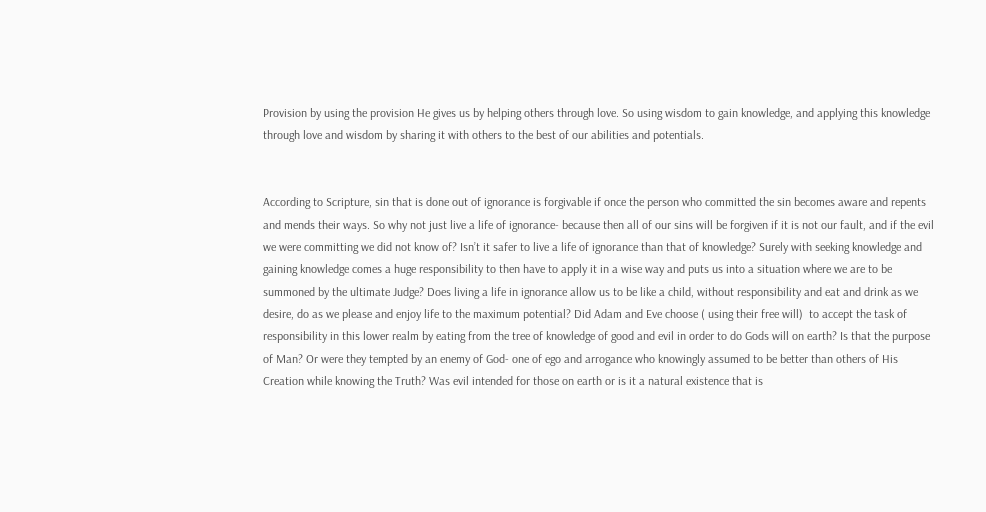Provision by using the provision He gives us by helping others through love. So using wisdom to gain knowledge, and applying this knowledge through love and wisdom by sharing it with others to the best of our abilities and potentials.


According to Scripture, sin that is done out of ignorance is forgivable if once the person who committed the sin becomes aware and repents and mends their ways. So why not just live a life of ignorance- because then all of our sins will be forgiven if it is not our fault, and if the evil we were committing we did not know of? Isn’t it safer to live a life of ignorance than that of knowledge? Surely with seeking knowledge and gaining knowledge comes a huge responsibility to then have to apply it in a wise way and puts us into a situation where we are to be summoned by the ultimate Judge? Does living a life in ignorance allow us to be like a child, without responsibility and eat and drink as we desire, do as we please and enjoy life to the maximum potential? Did Adam and Eve choose ( using their free will)  to accept the task of responsibility in this lower realm by eating from the tree of knowledge of good and evil in order to do Gods will on earth? Is that the purpose of Man? Or were they tempted by an enemy of God- one of ego and arrogance who knowingly assumed to be better than others of His Creation while knowing the Truth? Was evil intended for those on earth or is it a natural existence that is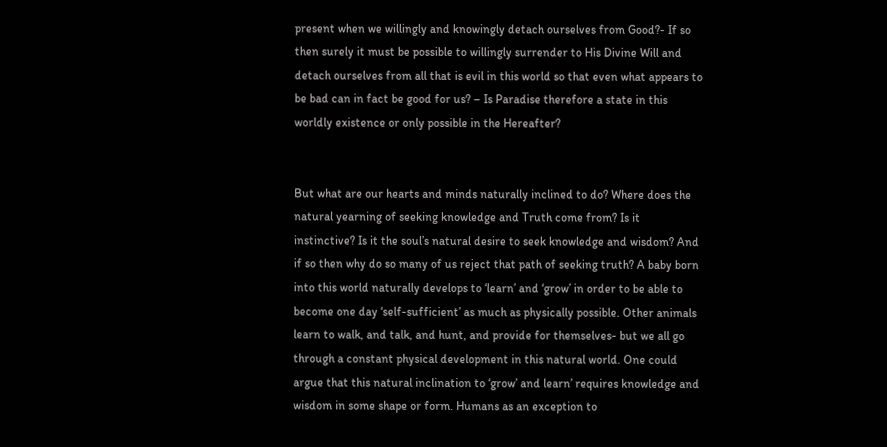present when we willingly and knowingly detach ourselves from Good?- If so then surely it must be possible to willingly surrender to His Divine Will and detach ourselves from all that is evil in this world so that even what appears to be bad can in fact be good for us? – Is Paradise therefore a state in this worldly existence or only possible in the Hereafter?


But what are our hearts and minds naturally inclined to do? Where does the natural yearning of seeking knowledge and Truth come from? Is it instinctive? Is it the soul’s natural desire to seek knowledge and wisdom? And if so then why do so many of us reject that path of seeking truth? A baby born into this world naturally develops to ‘learn’ and ‘grow’ in order to be able to become one day ‘self-sufficient’ as much as physically possible. Other animals learn to walk, and talk, and hunt, and provide for themselves- but we all go through a constant physical development in this natural world. One could argue that this natural inclination to ‘grow’ and learn’ requires knowledge and wisdom in some shape or form. Humans as an exception to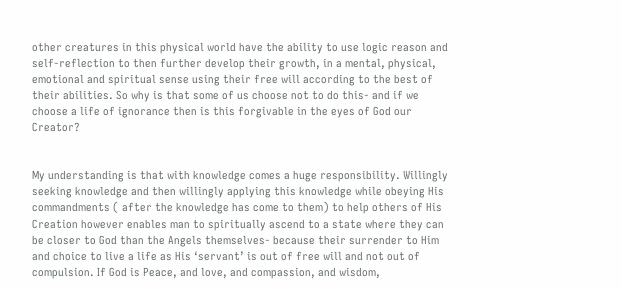other creatures in this physical world have the ability to use logic reason and self-reflection to then further develop their growth, in a mental, physical, emotional and spiritual sense using their free will according to the best of their abilities. So why is that some of us choose not to do this- and if we choose a life of ignorance then is this forgivable in the eyes of God our Creator?


My understanding is that with knowledge comes a huge responsibility. Willingly seeking knowledge and then willingly applying this knowledge while obeying His commandments ( after the knowledge has come to them) to help others of His Creation however enables man to spiritually ascend to a state where they can be closer to God than the Angels themselves- because their surrender to Him and choice to live a life as His ‘servant’ is out of free will and not out of compulsion. If God is Peace, and love, and compassion, and wisdom,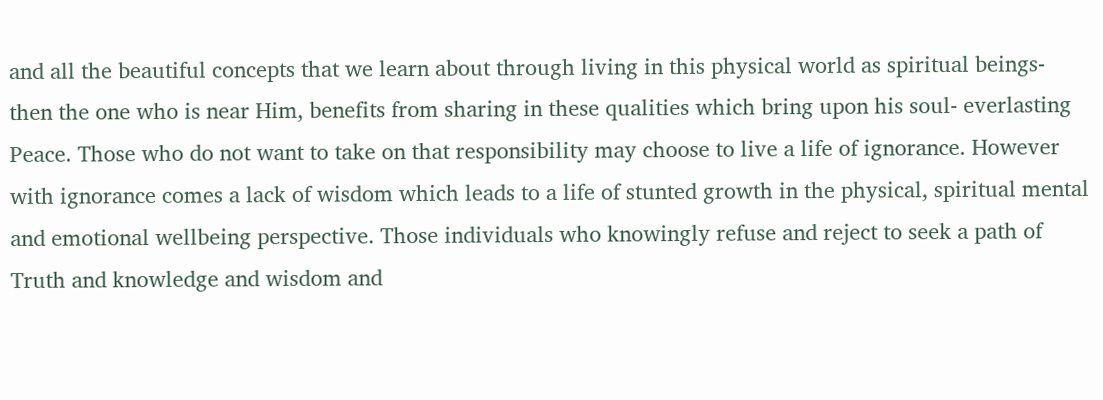and all the beautiful concepts that we learn about through living in this physical world as spiritual beings- then the one who is near Him, benefits from sharing in these qualities which bring upon his soul- everlasting Peace. Those who do not want to take on that responsibility may choose to live a life of ignorance. However with ignorance comes a lack of wisdom which leads to a life of stunted growth in the physical, spiritual mental and emotional wellbeing perspective. Those individuals who knowingly refuse and reject to seek a path of Truth and knowledge and wisdom and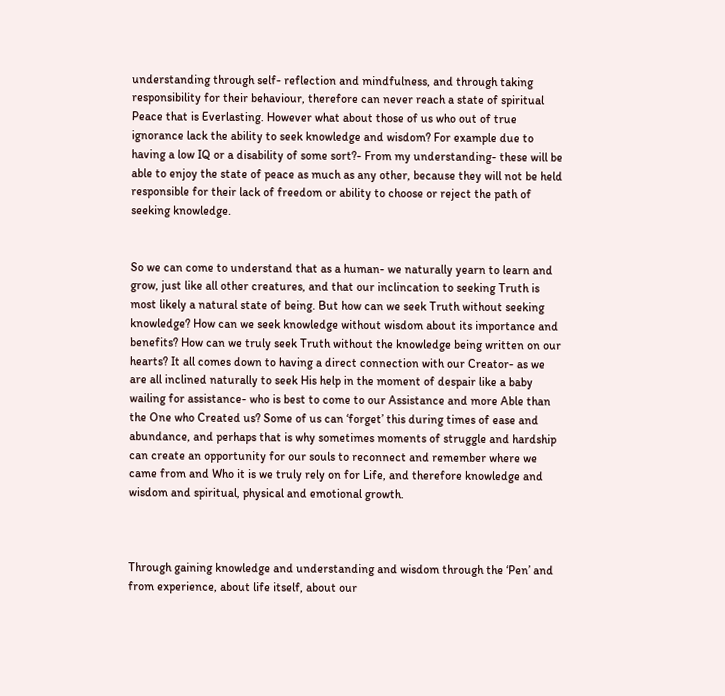understanding through self- reflection and mindfulness, and through taking responsibility for their behaviour, therefore can never reach a state of spiritual Peace that is Everlasting. However what about those of us who out of true ignorance lack the ability to seek knowledge and wisdom? For example due to having a low IQ or a disability of some sort?- From my understanding- these will be able to enjoy the state of peace as much as any other, because they will not be held responsible for their lack of freedom or ability to choose or reject the path of seeking knowledge.


So we can come to understand that as a human- we naturally yearn to learn and grow, just like all other creatures, and that our inclincation to seeking Truth is most likely a natural state of being. But how can we seek Truth without seeking knowledge? How can we seek knowledge without wisdom about its importance and benefits? How can we truly seek Truth without the knowledge being written on our hearts? It all comes down to having a direct connection with our Creator- as we are all inclined naturally to seek His help in the moment of despair like a baby wailing for assistance- who is best to come to our Assistance and more Able than the One who Created us? Some of us can ‘forget’ this during times of ease and abundance, and perhaps that is why sometimes moments of struggle and hardship can create an opportunity for our souls to reconnect and remember where we came from and Who it is we truly rely on for Life, and therefore knowledge and wisdom and spiritual, physical and emotional growth.



Through gaining knowledge and understanding and wisdom through the ‘Pen’ and from experience, about life itself, about our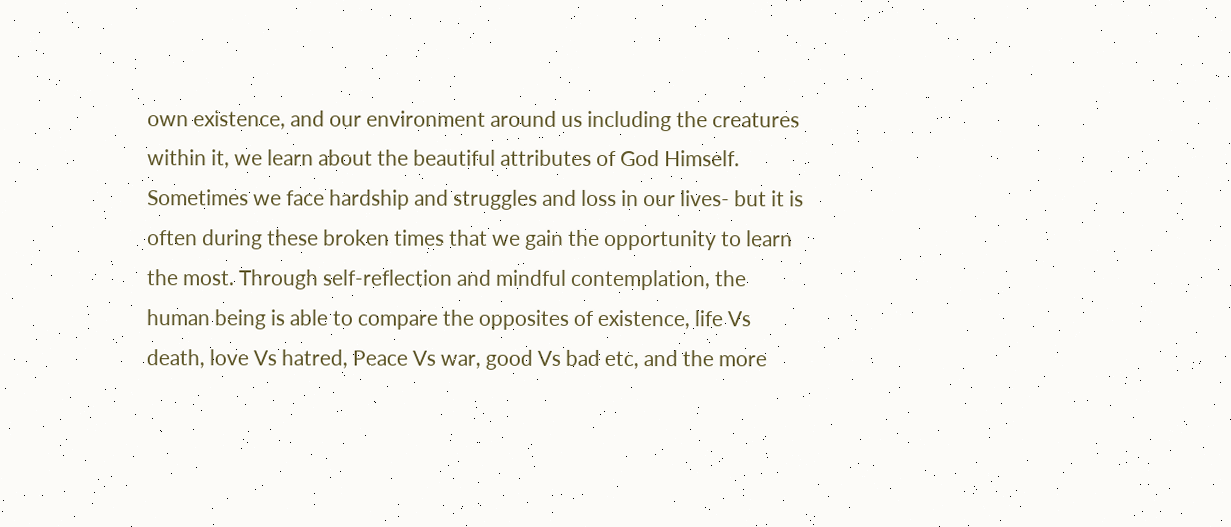own existence, and our environment around us including the creatures within it, we learn about the beautiful attributes of God Himself. Sometimes we face hardship and struggles and loss in our lives- but it is often during these broken times that we gain the opportunity to learn the most. Through self-reflection and mindful contemplation, the human being is able to compare the opposites of existence, life Vs death, love Vs hatred, Peace Vs war, good Vs bad etc, and the more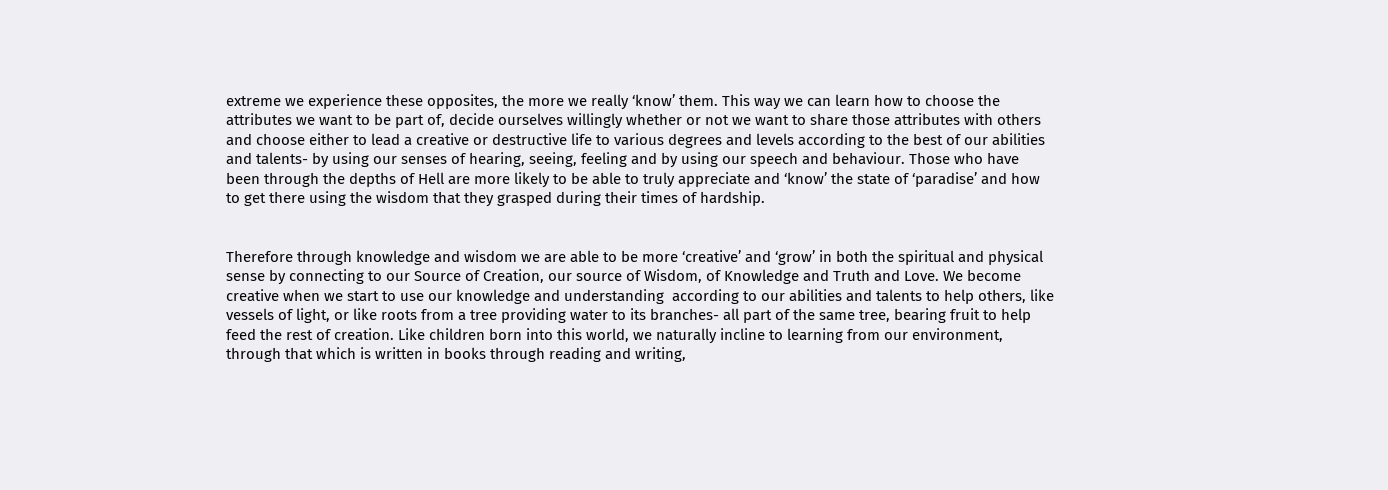extreme we experience these opposites, the more we really ‘know’ them. This way we can learn how to choose the attributes we want to be part of, decide ourselves willingly whether or not we want to share those attributes with others and choose either to lead a creative or destructive life to various degrees and levels according to the best of our abilities and talents- by using our senses of hearing, seeing, feeling and by using our speech and behaviour. Those who have been through the depths of Hell are more likely to be able to truly appreciate and ‘know’ the state of ‘paradise’ and how to get there using the wisdom that they grasped during their times of hardship.


Therefore through knowledge and wisdom we are able to be more ‘creative’ and ‘grow’ in both the spiritual and physical sense by connecting to our Source of Creation, our source of Wisdom, of Knowledge and Truth and Love. We become creative when we start to use our knowledge and understanding  according to our abilities and talents to help others, like vessels of light, or like roots from a tree providing water to its branches- all part of the same tree, bearing fruit to help feed the rest of creation. Like children born into this world, we naturally incline to learning from our environment, through that which is written in books through reading and writing,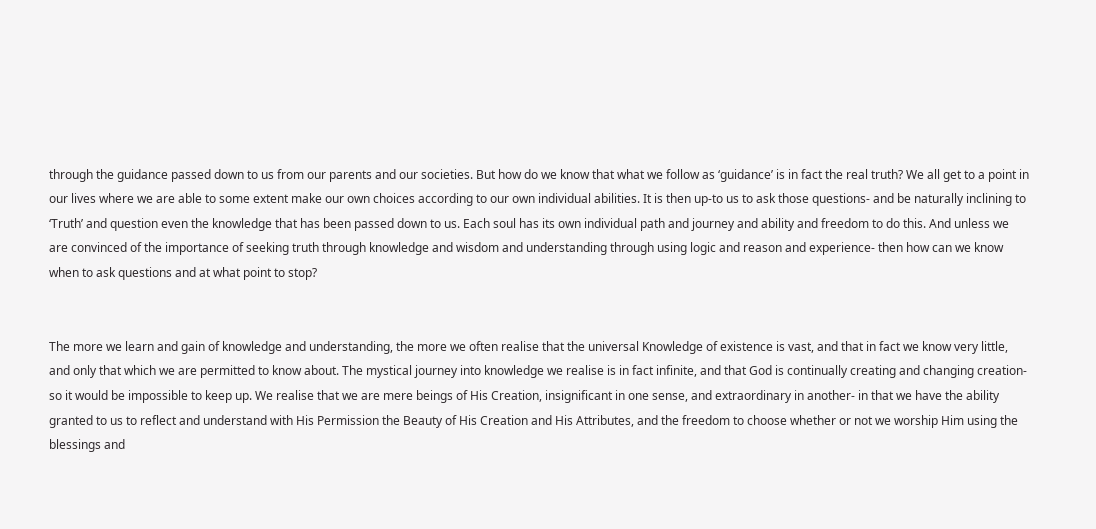through the guidance passed down to us from our parents and our societies. But how do we know that what we follow as ‘guidance’ is in fact the real truth? We all get to a point in our lives where we are able to some extent make our own choices according to our own individual abilities. It is then up-to us to ask those questions- and be naturally inclining to ‘Truth’ and question even the knowledge that has been passed down to us. Each soul has its own individual path and journey and ability and freedom to do this. And unless we are convinced of the importance of seeking truth through knowledge and wisdom and understanding through using logic and reason and experience- then how can we know when to ask questions and at what point to stop?


The more we learn and gain of knowledge and understanding, the more we often realise that the universal Knowledge of existence is vast, and that in fact we know very little, and only that which we are permitted to know about. The mystical journey into knowledge we realise is in fact infinite, and that God is continually creating and changing creation- so it would be impossible to keep up. We realise that we are mere beings of His Creation, insignificant in one sense, and extraordinary in another- in that we have the ability granted to us to reflect and understand with His Permission the Beauty of His Creation and His Attributes, and the freedom to choose whether or not we worship Him using the blessings and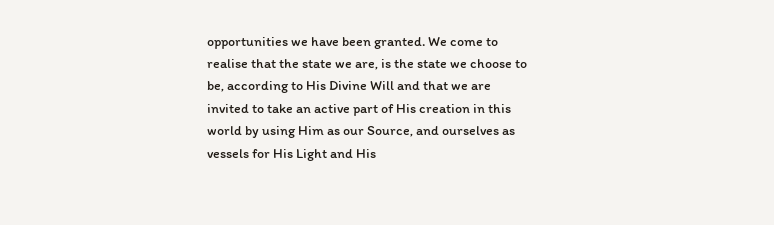opportunities we have been granted. We come to realise that the state we are, is the state we choose to be, according to His Divine Will and that we are invited to take an active part of His creation in this world by using Him as our Source, and ourselves as vessels for His Light and His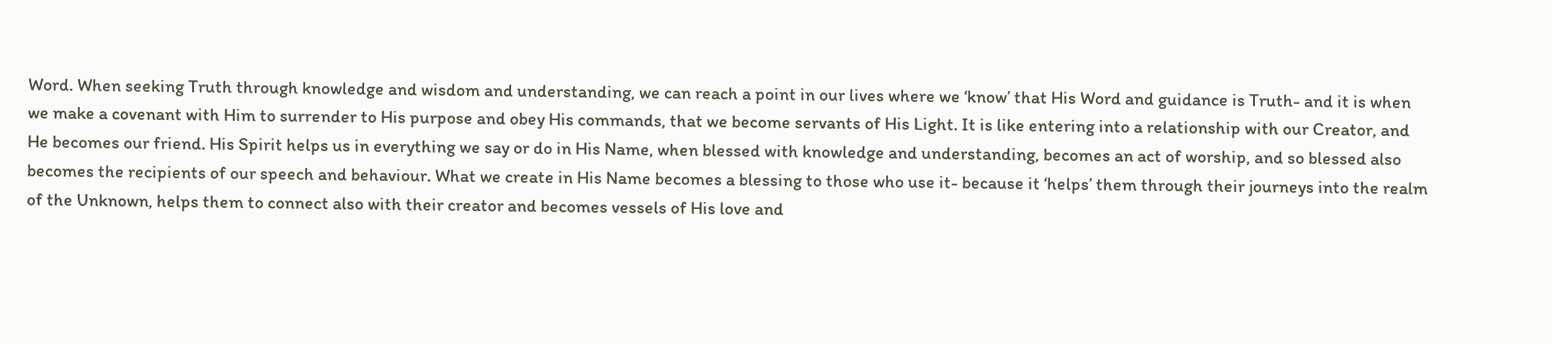Word. When seeking Truth through knowledge and wisdom and understanding, we can reach a point in our lives where we ‘know’ that His Word and guidance is Truth- and it is when we make a covenant with Him to surrender to His purpose and obey His commands, that we become servants of His Light. It is like entering into a relationship with our Creator, and He becomes our friend. His Spirit helps us in everything we say or do in His Name, when blessed with knowledge and understanding, becomes an act of worship, and so blessed also becomes the recipients of our speech and behaviour. What we create in His Name becomes a blessing to those who use it- because it ‘helps’ them through their journeys into the realm of the Unknown, helps them to connect also with their creator and becomes vessels of His love and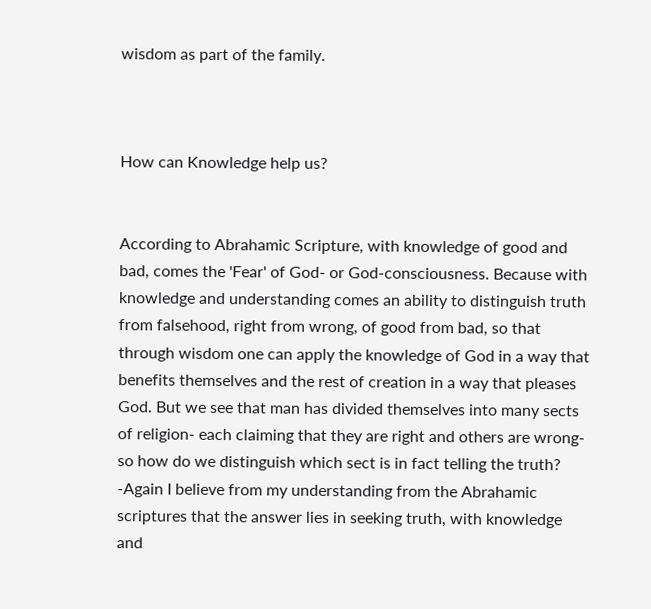wisdom as part of the family.



How can Knowledge help us?


According to Abrahamic Scripture, with knowledge of good and bad, comes the 'Fear' of God- or God-consciousness. Because with knowledge and understanding comes an ability to distinguish truth from falsehood, right from wrong, of good from bad, so that through wisdom one can apply the knowledge of God in a way that benefits themselves and the rest of creation in a way that pleases God. But we see that man has divided themselves into many sects of religion- each claiming that they are right and others are wrong- so how do we distinguish which sect is in fact telling the truth? -Again I believe from my understanding from the Abrahamic scriptures that the answer lies in seeking truth, with knowledge and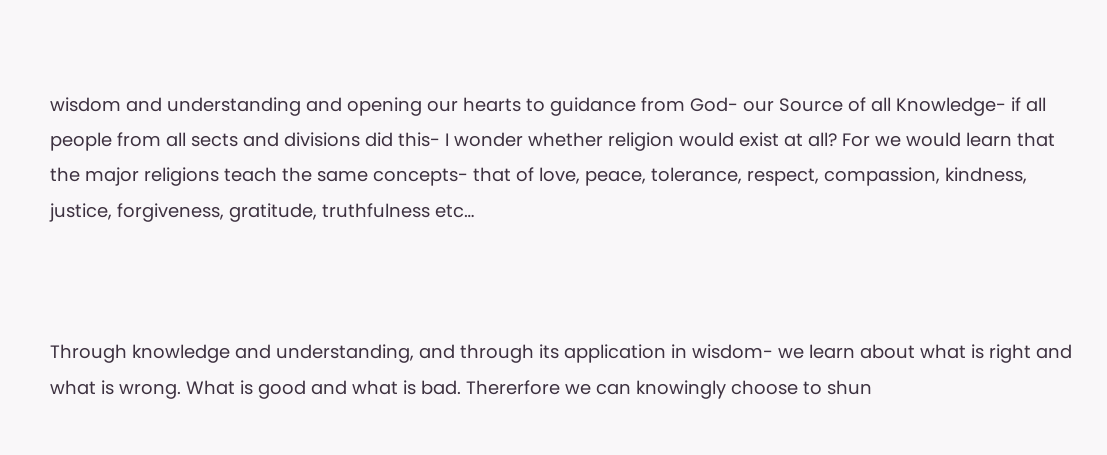wisdom and understanding and opening our hearts to guidance from God- our Source of all Knowledge- if all people from all sects and divisions did this- I wonder whether religion would exist at all? For we would learn that the major religions teach the same concepts- that of love, peace, tolerance, respect, compassion, kindness, justice, forgiveness, gratitude, truthfulness etc…



Through knowledge and understanding, and through its application in wisdom- we learn about what is right and what is wrong. What is good and what is bad. Thererfore we can knowingly choose to shun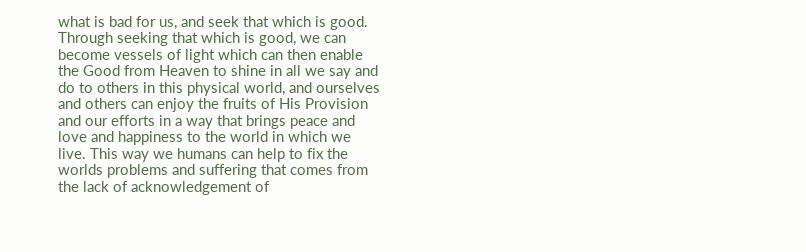what is bad for us, and seek that which is good. Through seeking that which is good, we can become vessels of light which can then enable the Good from Heaven to shine in all we say and do to others in this physical world, and ourselves and others can enjoy the fruits of His Provision and our efforts in a way that brings peace and love and happiness to the world in which we live. This way we humans can help to fix the worlds problems and suffering that comes from the lack of acknowledgement of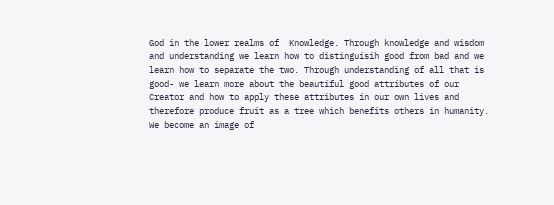God in the lower realms of  Knowledge. Through knowledge and wisdom and understanding we learn how to distinguisih good from bad and we learn how to separate the two. Through understanding of all that is good- we learn more about the beautiful good attributes of our Creator and how to apply these attributes in our own lives and therefore produce fruit as a tree which benefits others in humanity. We become an image of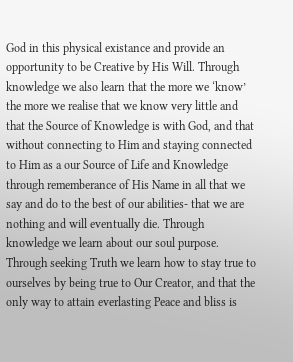God in this physical existance and provide an opportunity to be Creative by His Will. Through knowledge we also learn that the more we ‘know’ the more we realise that we know very little and that the Source of Knowledge is with God, and that without connecting to Him and staying connected to Him as a our Source of Life and Knowledge through rememberance of His Name in all that we say and do to the best of our abilities- that we are nothing and will eventually die. Through knowledge we learn about our soul purpose. Through seeking Truth we learn how to stay true to ourselves by being true to Our Creator, and that the only way to attain everlasting Peace and bliss is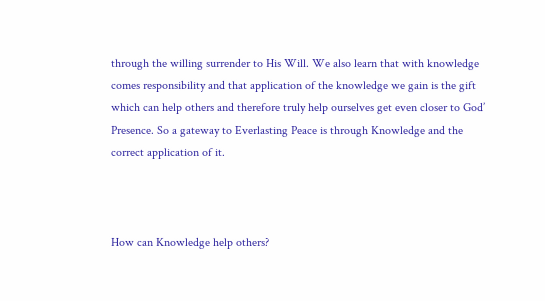through the willing surrender to His Will. We also learn that with knowledge comes responsibility and that application of the knowledge we gain is the gift which can help others and therefore truly help ourselves get even closer to God’ Presence. So a gateway to Everlasting Peace is through Knowledge and the correct application of it.



How can Knowledge help others?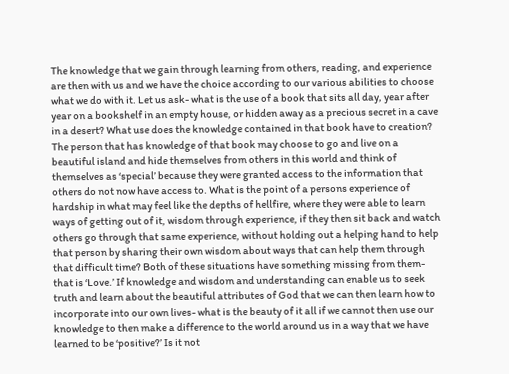The knowledge that we gain through learning from others, reading, and experience are then with us and we have the choice according to our various abilities to choose what we do with it. Let us ask- what is the use of a book that sits all day, year after year on a bookshelf in an empty house, or hidden away as a precious secret in a cave in a desert? What use does the knowledge contained in that book have to creation? The person that has knowledge of that book may choose to go and live on a beautiful island and hide themselves from others in this world and think of themselves as ‘special’ because they were granted access to the information that others do not now have access to. What is the point of a persons experience of hardship in what may feel like the depths of hellfire, where they were able to learn ways of getting out of it, wisdom through experience, if they then sit back and watch others go through that same experience, without holding out a helping hand to help that person by sharing their own wisdom about ways that can help them through that difficult time? Both of these situations have something missing from them- that is ‘Love.’ If knowledge and wisdom and understanding can enable us to seek truth and learn about the beautiful attributes of God that we can then learn how to incorporate into our own lives- what is the beauty of it all if we cannot then use our knowledge to then make a difference to the world around us in a way that we have learned to be ‘positive?’ Is it not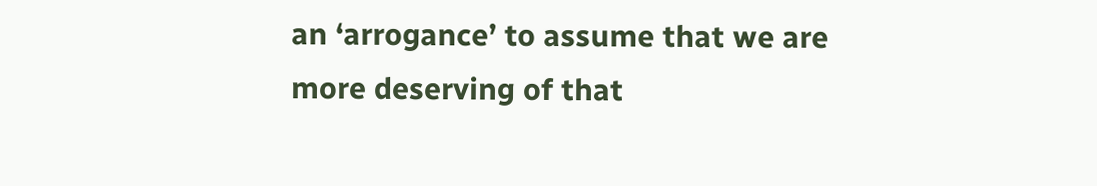an ‘arrogance’ to assume that we are more deserving of that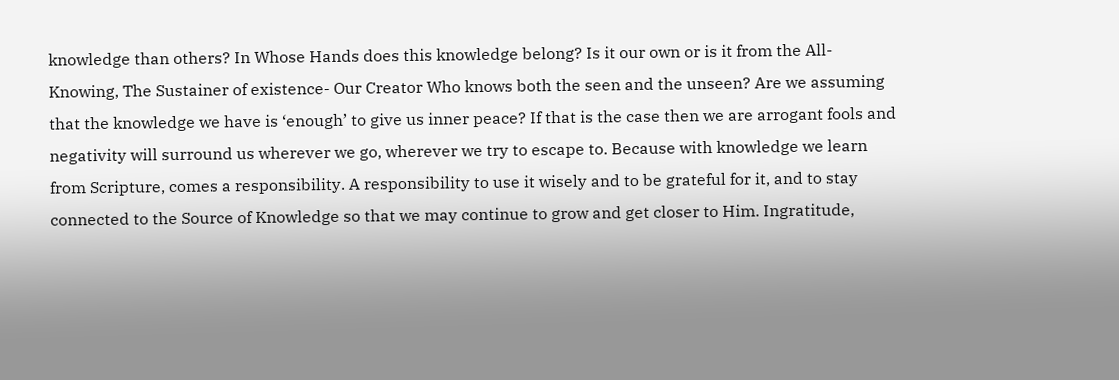knowledge than others? In Whose Hands does this knowledge belong? Is it our own or is it from the All-Knowing, The Sustainer of existence- Our Creator Who knows both the seen and the unseen? Are we assuming that the knowledge we have is ‘enough’ to give us inner peace? If that is the case then we are arrogant fools and negativity will surround us wherever we go, wherever we try to escape to. Because with knowledge we learn from Scripture, comes a responsibility. A responsibility to use it wisely and to be grateful for it, and to stay connected to the Source of Knowledge so that we may continue to grow and get closer to Him. Ingratitude,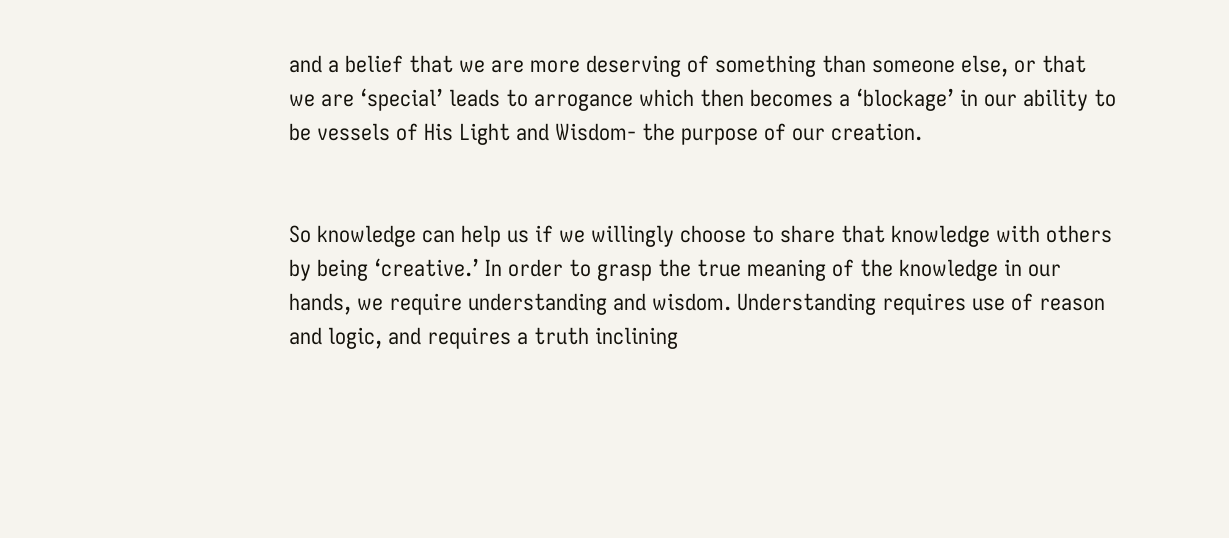and a belief that we are more deserving of something than someone else, or that we are ‘special’ leads to arrogance which then becomes a ‘blockage’ in our ability to be vessels of His Light and Wisdom- the purpose of our creation.


So knowledge can help us if we willingly choose to share that knowledge with others by being ‘creative.’ In order to grasp the true meaning of the knowledge in our hands, we require understanding and wisdom. Understanding requires use of reason and logic, and requires a truth inclining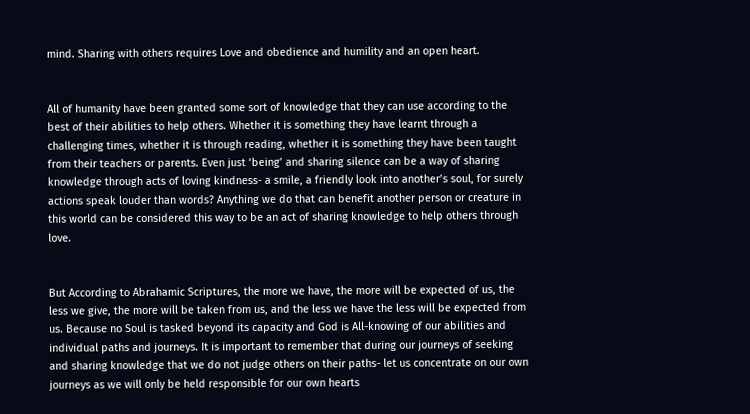mind. Sharing with others requires Love and obedience and humility and an open heart.


All of humanity have been granted some sort of knowledge that they can use according to the best of their abilities to help others. Whether it is something they have learnt through a challenging times, whether it is through reading, whether it is something they have been taught from their teachers or parents. Even just ‘being’ and sharing silence can be a way of sharing knowledge through acts of loving kindness- a smile, a friendly look into another’s soul, for surely actions speak louder than words? Anything we do that can benefit another person or creature in this world can be considered this way to be an act of sharing knowledge to help others through love.


But According to Abrahamic Scriptures, the more we have, the more will be expected of us, the less we give, the more will be taken from us, and the less we have the less will be expected from us. Because no Soul is tasked beyond its capacity and God is All-knowing of our abilities and individual paths and journeys. It is important to remember that during our journeys of seeking and sharing knowledge that we do not judge others on their paths- let us concentrate on our own journeys as we will only be held responsible for our own hearts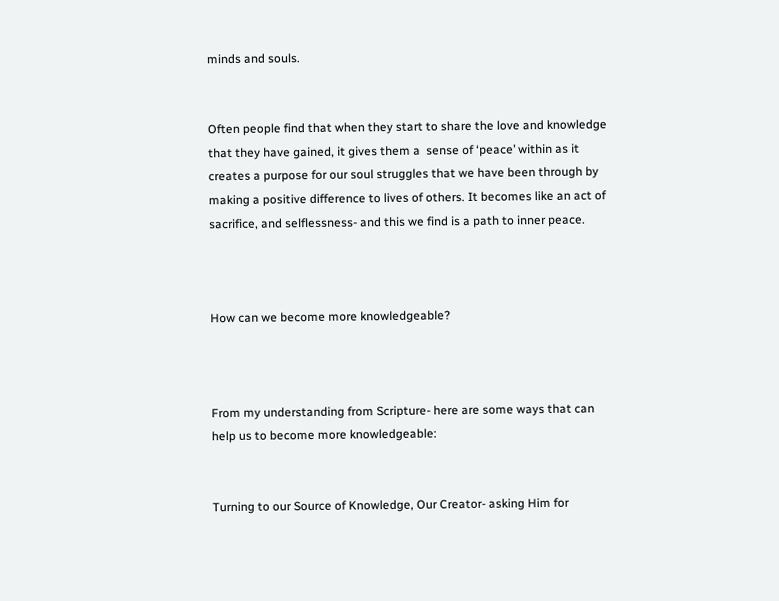minds and souls.


Often people find that when they start to share the love and knowledge that they have gained, it gives them a  sense of ‘peace’ within as it creates a purpose for our soul struggles that we have been through by making a positive difference to lives of others. It becomes like an act of sacrifice, and selflessness- and this we find is a path to inner peace.



How can we become more knowledgeable?



From my understanding from Scripture- here are some ways that can help us to become more knowledgeable:


Turning to our Source of Knowledge, Our Creator- asking Him for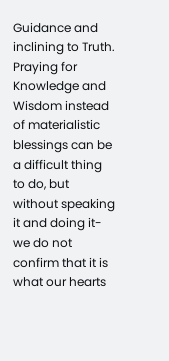Guidance and inclining to Truth. Praying for Knowledge and Wisdom instead of materialistic blessings can be a difficult thing to do, but without speaking it and doing it- we do not confirm that it is what our hearts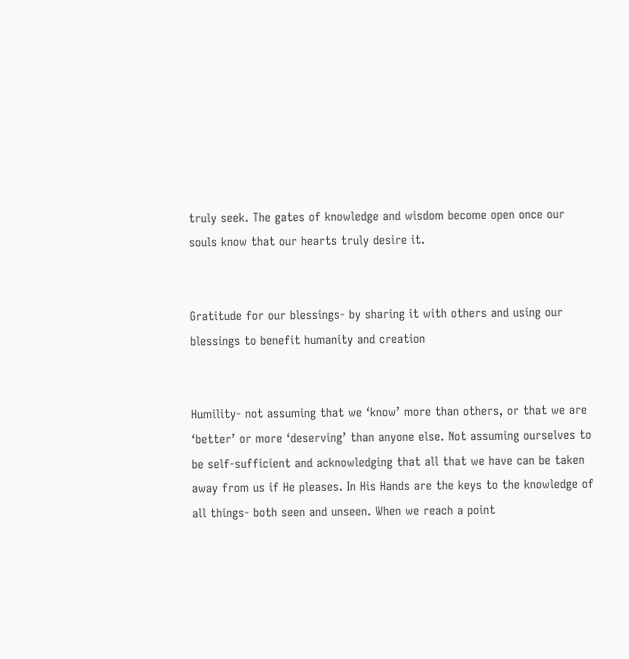truly seek. The gates of knowledge and wisdom become open once our souls know that our hearts truly desire it.


Gratitude for our blessings- by sharing it with others and using our blessings to benefit humanity and creation


Humility- not assuming that we ‘know’ more than others, or that we are ‘better’ or more ‘deserving’ than anyone else. Not assuming ourselves to be self-sufficient and acknowledging that all that we have can be taken away from us if He pleases. In His Hands are the keys to the knowledge of all things- both seen and unseen. When we reach a point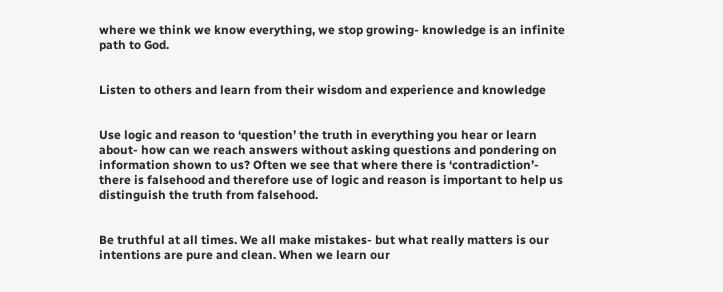where we think we know everything, we stop growing- knowledge is an infinite path to God.


Listen to others and learn from their wisdom and experience and knowledge


Use logic and reason to ‘question’ the truth in everything you hear or learn about- how can we reach answers without asking questions and pondering on information shown to us? Often we see that where there is ‘contradiction’- there is falsehood and therefore use of logic and reason is important to help us distinguish the truth from falsehood.


Be truthful at all times. We all make mistakes- but what really matters is our intentions are pure and clean. When we learn our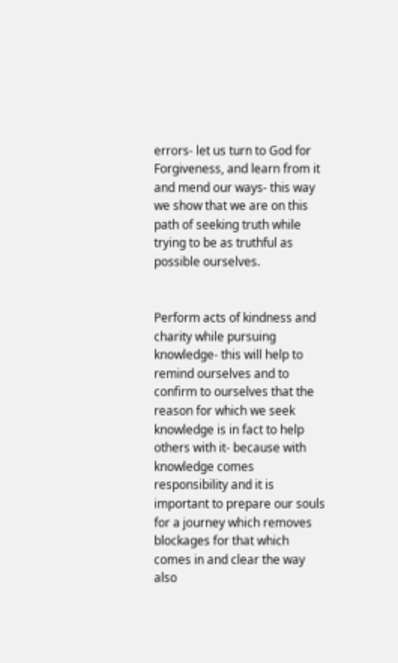errors- let us turn to God for Forgiveness, and learn from it and mend our ways- this way we show that we are on this path of seeking truth while trying to be as truthful as possible ourselves.


Perform acts of kindness and charity while pursuing knowledge- this will help to remind ourselves and to confirm to ourselves that the reason for which we seek knowledge is in fact to help others with it- because with knowledge comes responsibility and it is important to prepare our souls for a journey which removes blockages for that which comes in and clear the way also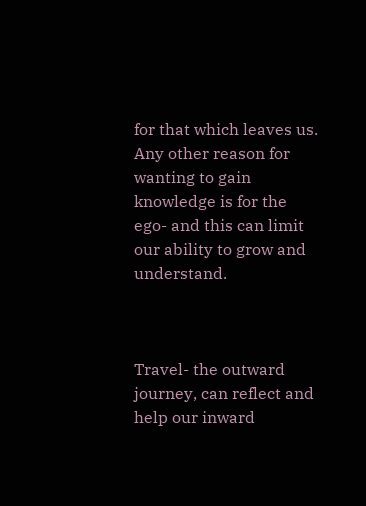for that which leaves us. Any other reason for wanting to gain knowledge is for the ego- and this can limit our ability to grow and understand.



Travel- the outward journey, can reflect and help our inward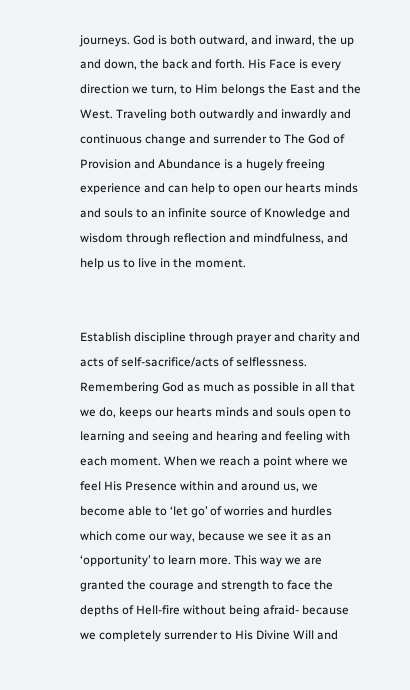journeys. God is both outward, and inward, the up and down, the back and forth. His Face is every direction we turn, to Him belongs the East and the West. Traveling both outwardly and inwardly and continuous change and surrender to The God of Provision and Abundance is a hugely freeing experience and can help to open our hearts minds and souls to an infinite source of Knowledge and wisdom through reflection and mindfulness, and help us to live in the moment.


Establish discipline through prayer and charity and acts of self-sacrifice/acts of selflessness. Remembering God as much as possible in all that we do, keeps our hearts minds and souls open to learning and seeing and hearing and feeling with each moment. When we reach a point where we feel His Presence within and around us, we become able to ‘let go’ of worries and hurdles which come our way, because we see it as an ‘opportunity’ to learn more. This way we are granted the courage and strength to face the depths of Hell-fire without being afraid- because we completely surrender to His Divine Will and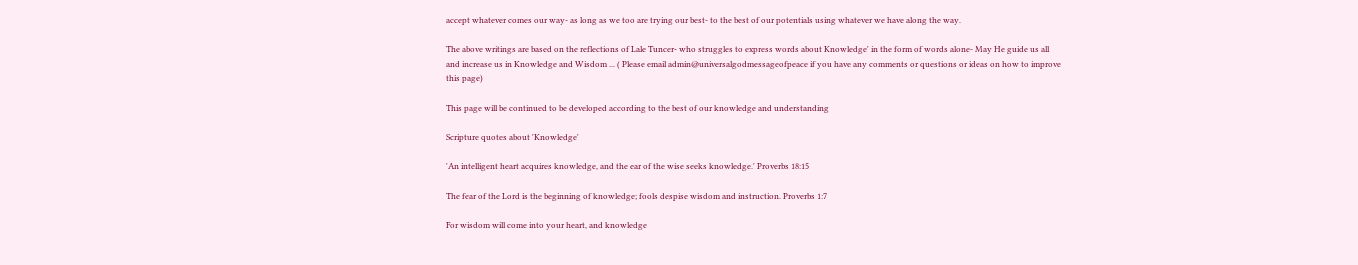accept whatever comes our way- as long as we too are trying our best- to the best of our potentials using whatever we have along the way.

The above writings are based on the reflections of Lale Tuncer- who struggles to express words about Knowledge' in the form of words alone- May He guide us all and increase us in Knowledge and Wisdom ... ( Please email admin@universalgodmessageofpeace if you have any comments or questions or ideas on how to improve this page)

This page will be continued to be developed according to the best of our knowledge and understanding

Scripture quotes about 'Knowledge'

'An intelligent heart acquires knowledge, and the ear of the wise seeks knowledge.' Proverbs 18:15

The fear of the Lord is the beginning of knowledge; fools despise wisdom and instruction. Proverbs 1:7

For wisdom will come into your heart, and knowledge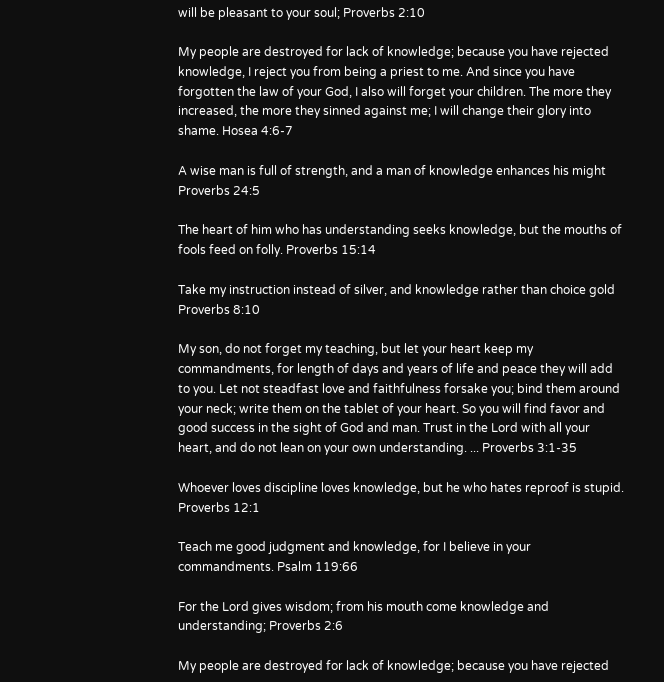will be pleasant to your soul; Proverbs 2:10

My people are destroyed for lack of knowledge; because you have rejected knowledge, I reject you from being a priest to me. And since you have forgotten the law of your God, I also will forget your children. The more they increased, the more they sinned against me; I will change their glory into shame. Hosea 4:6-7

A wise man is full of strength, and a man of knowledge enhances his might Proverbs 24:5

The heart of him who has understanding seeks knowledge, but the mouths of fools feed on folly. Proverbs 15:14

Take my instruction instead of silver, and knowledge rather than choice gold Proverbs 8:10

My son, do not forget my teaching, but let your heart keep my commandments, for length of days and years of life and peace they will add to you. Let not steadfast love and faithfulness forsake you; bind them around your neck; write them on the tablet of your heart. So you will find favor and good success in the sight of God and man. Trust in the Lord with all your heart, and do not lean on your own understanding. ... Proverbs 3:1-35

Whoever loves discipline loves knowledge, but he who hates reproof is stupid. Proverbs 12:1

Teach me good judgment and knowledge, for I believe in your commandments. Psalm 119:66

For the Lord gives wisdom; from his mouth come knowledge and understanding; Proverbs 2:6

My people are destroyed for lack of knowledge; because you have rejected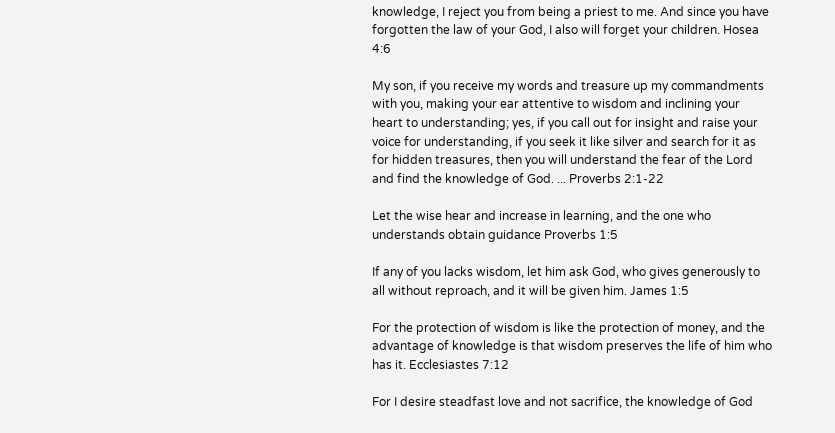knowledge, I reject you from being a priest to me. And since you have forgotten the law of your God, I also will forget your children. Hosea 4:6

My son, if you receive my words and treasure up my commandments with you, making your ear attentive to wisdom and inclining your heart to understanding; yes, if you call out for insight and raise your voice for understanding, if you seek it like silver and search for it as for hidden treasures, then you will understand the fear of the Lord and find the knowledge of God. ... Proverbs 2:1-22

Let the wise hear and increase in learning, and the one who understands obtain guidance Proverbs 1:5

If any of you lacks wisdom, let him ask God, who gives generously to all without reproach, and it will be given him. James 1:5

For the protection of wisdom is like the protection of money, and the advantage of knowledge is that wisdom preserves the life of him who has it. Ecclesiastes 7:12

For I desire steadfast love and not sacrifice, the knowledge of God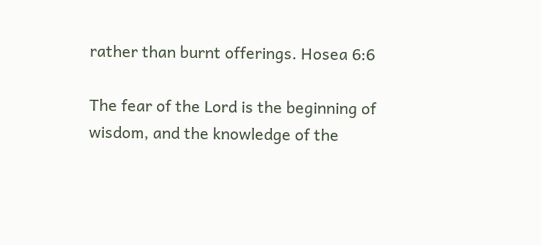rather than burnt offerings. Hosea 6:6

The fear of the Lord is the beginning of wisdom, and the knowledge of the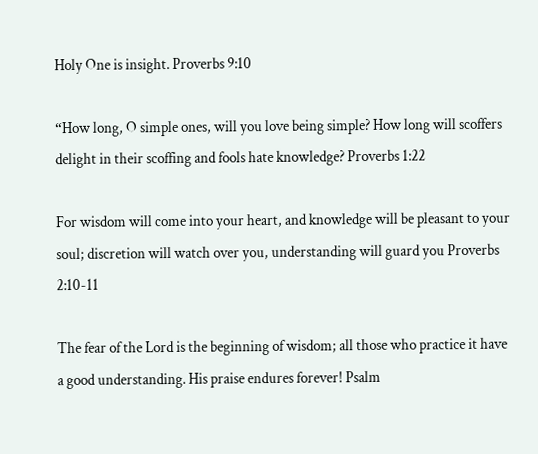Holy One is insight. Proverbs 9:10

“How long, O simple ones, will you love being simple? How long will scoffers delight in their scoffing and fools hate knowledge? Proverbs 1:22

For wisdom will come into your heart, and knowledge will be pleasant to your soul; discretion will watch over you, understanding will guard you Proverbs 2:10-11

The fear of the Lord is the beginning of wisdom; all those who practice it have a good understanding. His praise endures forever! Psalm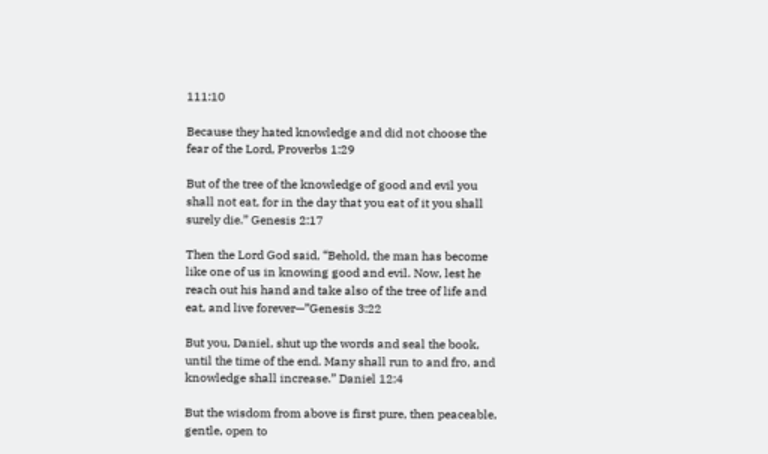111:10

Because they hated knowledge and did not choose the fear of the Lord, Proverbs 1:29

But of the tree of the knowledge of good and evil you shall not eat, for in the day that you eat of it you shall surely die.” Genesis 2:17

Then the Lord God said, “Behold, the man has become like one of us in knowing good and evil. Now, lest he reach out his hand and take also of the tree of life and eat, and live forever—”Genesis 3:22

But you, Daniel, shut up the words and seal the book, until the time of the end. Many shall run to and fro, and knowledge shall increase.” Daniel 12:4

But the wisdom from above is first pure, then peaceable, gentle, open to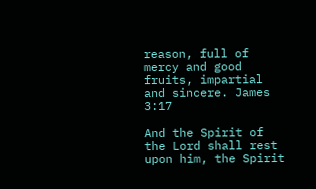reason, full of mercy and good fruits, impartial and sincere. James 3:17

And the Spirit of the Lord shall rest upon him, the Spirit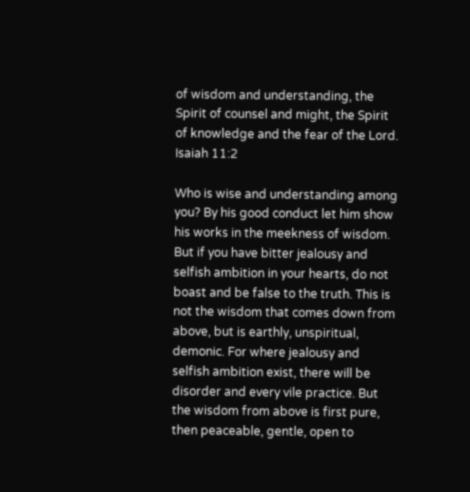of wisdom and understanding, the Spirit of counsel and might, the Spirit of knowledge and the fear of the Lord. Isaiah 11:2

Who is wise and understanding among you? By his good conduct let him show his works in the meekness of wisdom. But if you have bitter jealousy and selfish ambition in your hearts, do not boast and be false to the truth. This is not the wisdom that comes down from above, but is earthly, unspiritual, demonic. For where jealousy and selfish ambition exist, there will be disorder and every vile practice. But the wisdom from above is first pure, then peaceable, gentle, open to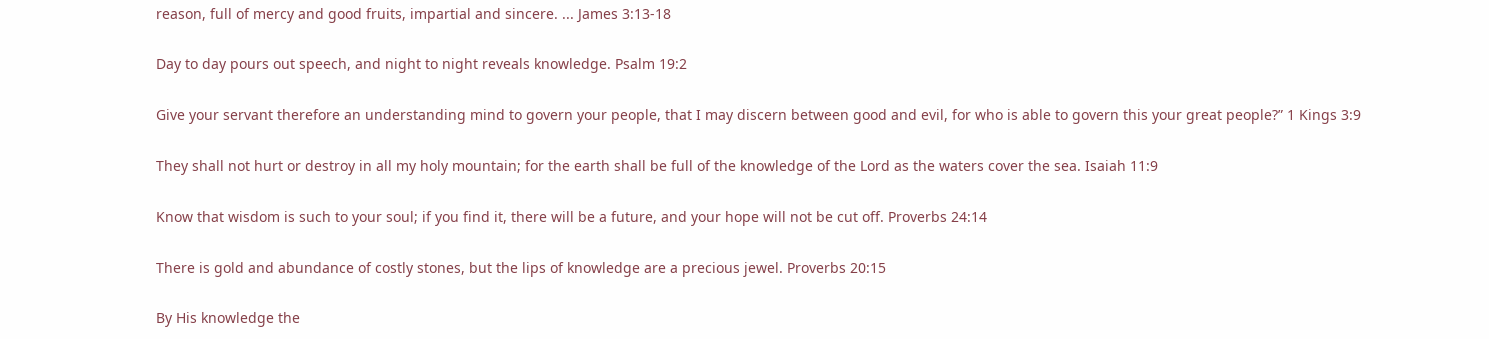reason, full of mercy and good fruits, impartial and sincere. ... James 3:13-18

Day to day pours out speech, and night to night reveals knowledge. Psalm 19:2

Give your servant therefore an understanding mind to govern your people, that I may discern between good and evil, for who is able to govern this your great people?” 1 Kings 3:9

They shall not hurt or destroy in all my holy mountain; for the earth shall be full of the knowledge of the Lord as the waters cover the sea. Isaiah 11:9

Know that wisdom is such to your soul; if you find it, there will be a future, and your hope will not be cut off. Proverbs 24:14

There is gold and abundance of costly stones, but the lips of knowledge are a precious jewel. Proverbs 20:15

By His knowledge the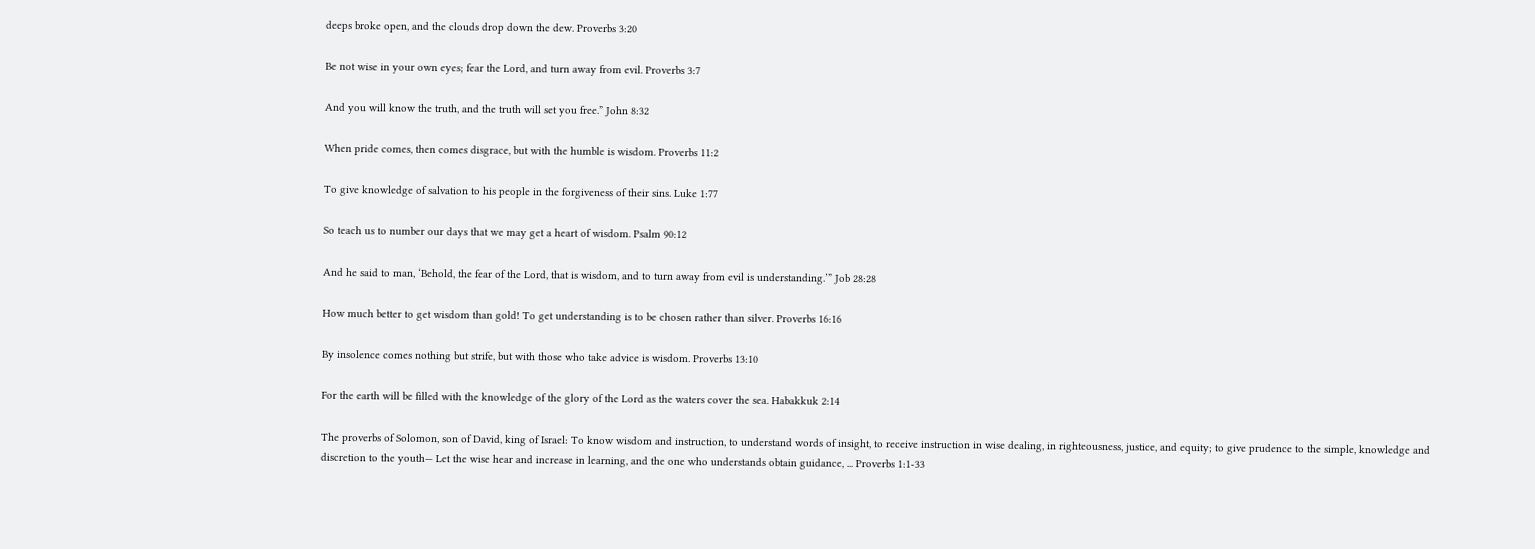deeps broke open, and the clouds drop down the dew. Proverbs 3:20

Be not wise in your own eyes; fear the Lord, and turn away from evil. Proverbs 3:7

And you will know the truth, and the truth will set you free.” John 8:32

When pride comes, then comes disgrace, but with the humble is wisdom. Proverbs 11:2

To give knowledge of salvation to his people in the forgiveness of their sins. Luke 1:77

So teach us to number our days that we may get a heart of wisdom. Psalm 90:12

And he said to man, ‘Behold, the fear of the Lord, that is wisdom, and to turn away from evil is understanding.’” Job 28:28

How much better to get wisdom than gold! To get understanding is to be chosen rather than silver. Proverbs 16:16

By insolence comes nothing but strife, but with those who take advice is wisdom. Proverbs 13:10

For the earth will be filled with the knowledge of the glory of the Lord as the waters cover the sea. Habakkuk 2:14

The proverbs of Solomon, son of David, king of Israel: To know wisdom and instruction, to understand words of insight, to receive instruction in wise dealing, in righteousness, justice, and equity; to give prudence to the simple, knowledge and discretion to the youth— Let the wise hear and increase in learning, and the one who understands obtain guidance, ... Proverbs 1:1-33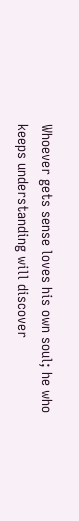Whoever gets sense loves his own soul; he who keeps understanding will discover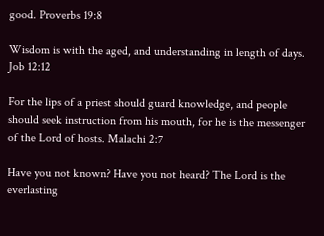good. Proverbs 19:8

Wisdom is with the aged, and understanding in length of days. Job 12:12

For the lips of a priest should guard knowledge, and people should seek instruction from his mouth, for he is the messenger of the Lord of hosts. Malachi 2:7

Have you not known? Have you not heard? The Lord is the everlasting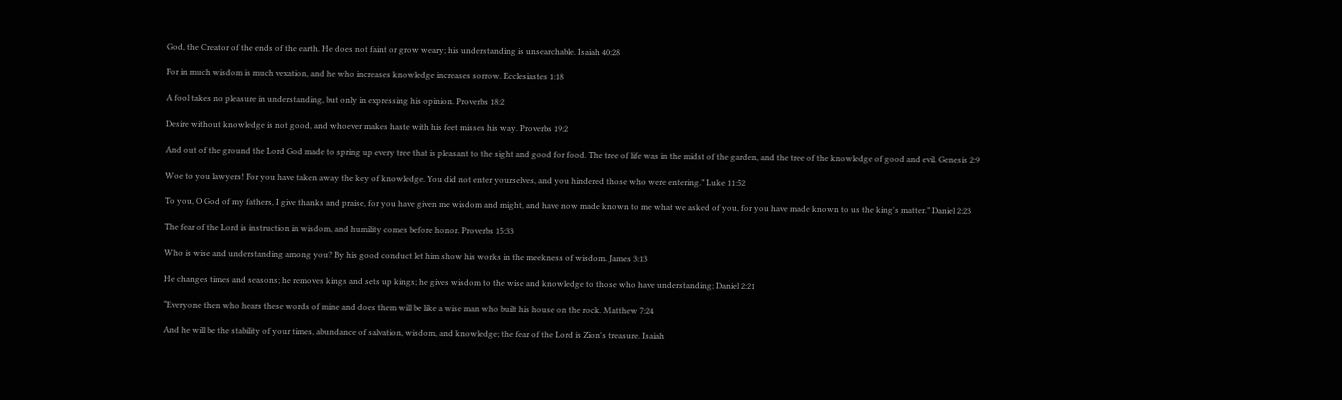God, the Creator of the ends of the earth. He does not faint or grow weary; his understanding is unsearchable. Isaiah 40:28

For in much wisdom is much vexation, and he who increases knowledge increases sorrow. Ecclesiastes 1:18

A fool takes no pleasure in understanding, but only in expressing his opinion. Proverbs 18:2

Desire without knowledge is not good, and whoever makes haste with his feet misses his way. Proverbs 19:2

And out of the ground the Lord God made to spring up every tree that is pleasant to the sight and good for food. The tree of life was in the midst of the garden, and the tree of the knowledge of good and evil. Genesis 2:9

Woe to you lawyers! For you have taken away the key of knowledge. You did not enter yourselves, and you hindered those who were entering.” Luke 11:52

To you, O God of my fathers, I give thanks and praise, for you have given me wisdom and might, and have now made known to me what we asked of you, for you have made known to us the king's matter.” Daniel 2:23

The fear of the Lord is instruction in wisdom, and humility comes before honor. Proverbs 15:33

Who is wise and understanding among you? By his good conduct let him show his works in the meekness of wisdom. James 3:13

He changes times and seasons; he removes kings and sets up kings; he gives wisdom to the wise and knowledge to those who have understanding; Daniel 2:21

“Everyone then who hears these words of mine and does them will be like a wise man who built his house on the rock. Matthew 7:24

And he will be the stability of your times, abundance of salvation, wisdom, and knowledge; the fear of the Lord is Zion's treasure. Isaiah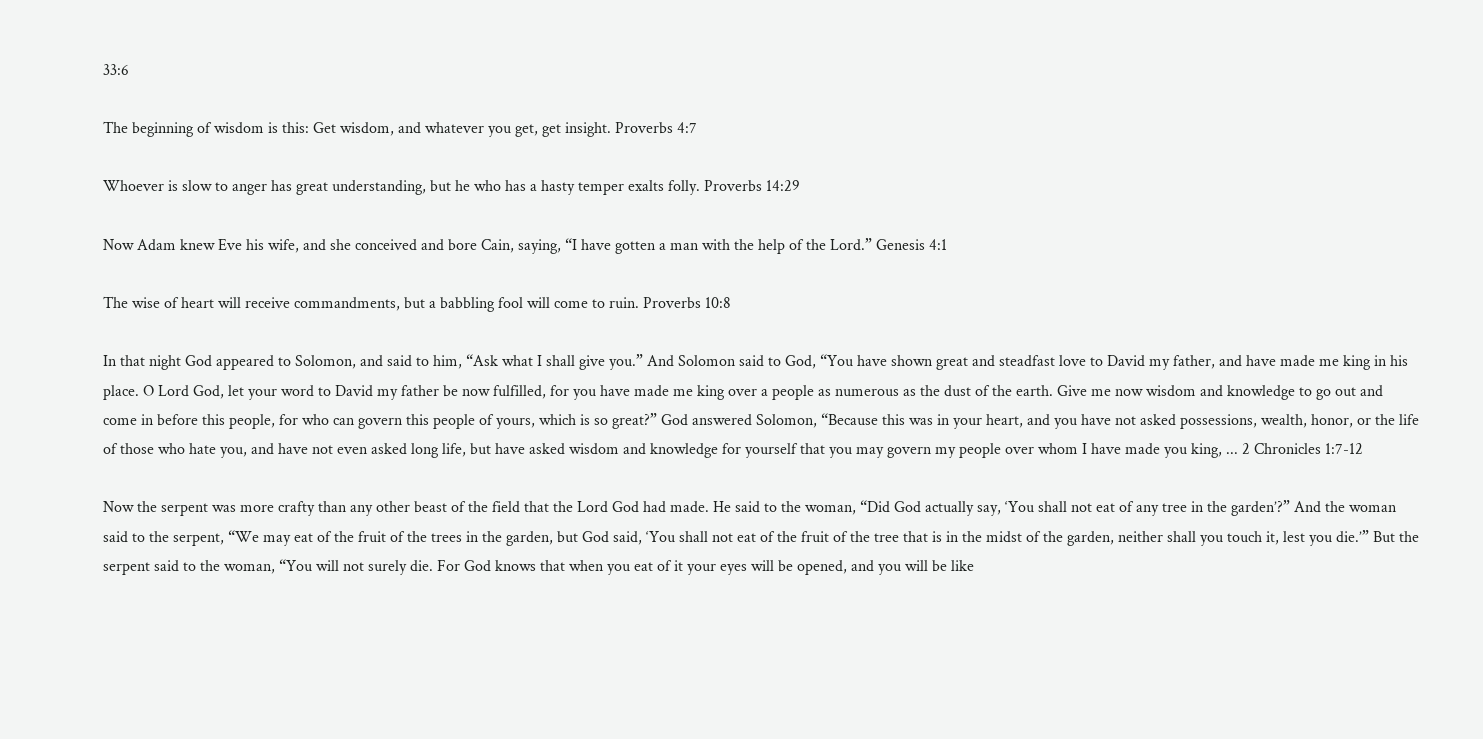33:6

The beginning of wisdom is this: Get wisdom, and whatever you get, get insight. Proverbs 4:7

Whoever is slow to anger has great understanding, but he who has a hasty temper exalts folly. Proverbs 14:29

Now Adam knew Eve his wife, and she conceived and bore Cain, saying, “I have gotten a man with the help of the Lord.” Genesis 4:1

The wise of heart will receive commandments, but a babbling fool will come to ruin. Proverbs 10:8

In that night God appeared to Solomon, and said to him, “Ask what I shall give you.” And Solomon said to God, “You have shown great and steadfast love to David my father, and have made me king in his place. O Lord God, let your word to David my father be now fulfilled, for you have made me king over a people as numerous as the dust of the earth. Give me now wisdom and knowledge to go out and come in before this people, for who can govern this people of yours, which is so great?” God answered Solomon, “Because this was in your heart, and you have not asked possessions, wealth, honor, or the life of those who hate you, and have not even asked long life, but have asked wisdom and knowledge for yourself that you may govern my people over whom I have made you king, ... 2 Chronicles 1:7-12

Now the serpent was more crafty than any other beast of the field that the Lord God had made. He said to the woman, “Did God actually say, ‘You shall not eat of any tree in the garden’?” And the woman said to the serpent, “We may eat of the fruit of the trees in the garden, but God said, ‘You shall not eat of the fruit of the tree that is in the midst of the garden, neither shall you touch it, lest you die.’” But the serpent said to the woman, “You will not surely die. For God knows that when you eat of it your eyes will be opened, and you will be like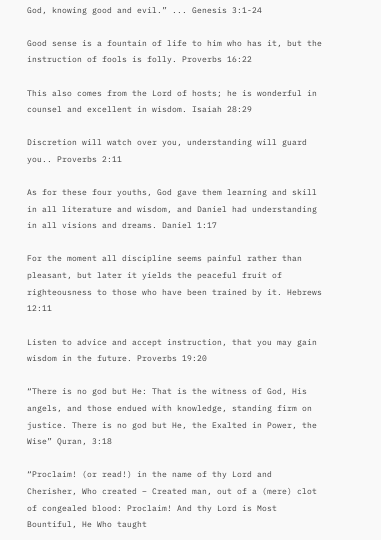God, knowing good and evil.” ... Genesis 3:1-24

Good sense is a fountain of life to him who has it, but the instruction of fools is folly. Proverbs 16:22

This also comes from the Lord of hosts; he is wonderful in counsel and excellent in wisdom. Isaiah 28:29

Discretion will watch over you, understanding will guard you.. Proverbs 2:11

As for these four youths, God gave them learning and skill in all literature and wisdom, and Daniel had understanding in all visions and dreams. Daniel 1:17

For the moment all discipline seems painful rather than pleasant, but later it yields the peaceful fruit of righteousness to those who have been trained by it. Hebrews 12:11

Listen to advice and accept instruction, that you may gain wisdom in the future. Proverbs 19:20

“There is no god but He: That is the witness of God, His angels, and those endued with knowledge, standing firm on justice. There is no god but He, the Exalted in Power, the Wise” Quran, 3:18

“Proclaim! (or read!) in the name of thy Lord and Cherisher, Who created – Created man, out of a (mere) clot of congealed blood: Proclaim! And thy Lord is Most Bountiful, He Who taught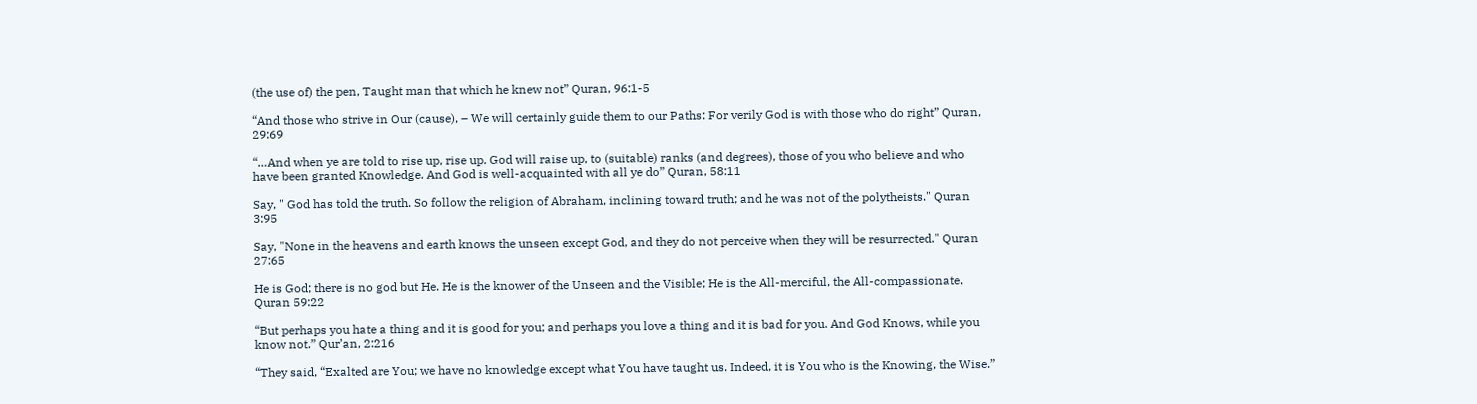(the use of) the pen, Taught man that which he knew not” Quran, 96:1-5

“And those who strive in Our (cause), – We will certainly guide them to our Paths: For verily God is with those who do right” Quran, 29:69

“…And when ye are told to rise up, rise up. God will raise up, to (suitable) ranks (and degrees), those of you who believe and who have been granted Knowledge. And God is well-acquainted with all ye do” Quran, 58:11

Say, " God has told the truth. So follow the religion of Abraham, inclining toward truth; and he was not of the polytheists." Quran 3:95

Say, "None in the heavens and earth knows the unseen except God, and they do not perceive when they will be resurrected." Quran 27:65

He is God; there is no god but He. He is the knower of the Unseen and the Visible; He is the All-merciful, the All-compassionate. Quran 59:22

“But perhaps you hate a thing and it is good for you; and perhaps you love a thing and it is bad for you. And God Knows, while you know not.” Qur’an, 2:216

“They said, “Exalted are You; we have no knowledge except what You have taught us. Indeed, it is You who is the Knowing, the Wise.”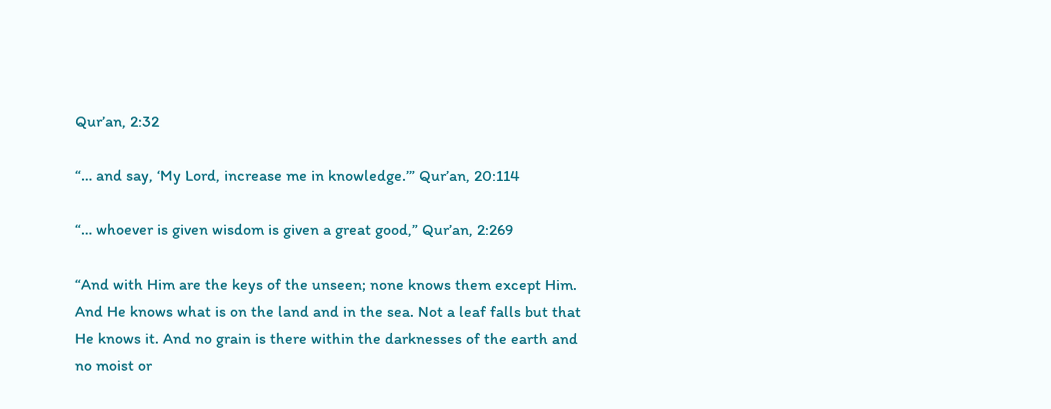Qur’an, 2:32

“… and say, ‘My Lord, increase me in knowledge.’” Qur’an, 20:114

“… whoever is given wisdom is given a great good,” Qur’an, 2:269

“And with Him are the keys of the unseen; none knows them except Him. And He knows what is on the land and in the sea. Not a leaf falls but that He knows it. And no grain is there within the darknesses of the earth and no moist or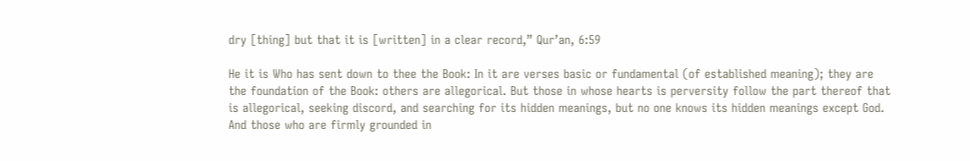dry [thing] but that it is [written] in a clear record,” Qur’an, 6:59

He it is Who has sent down to thee the Book: In it are verses basic or fundamental (of established meaning); they are the foundation of the Book: others are allegorical. But those in whose hearts is perversity follow the part thereof that is allegorical, seeking discord, and searching for its hidden meanings, but no one knows its hidden meanings except God. And those who are firmly grounded in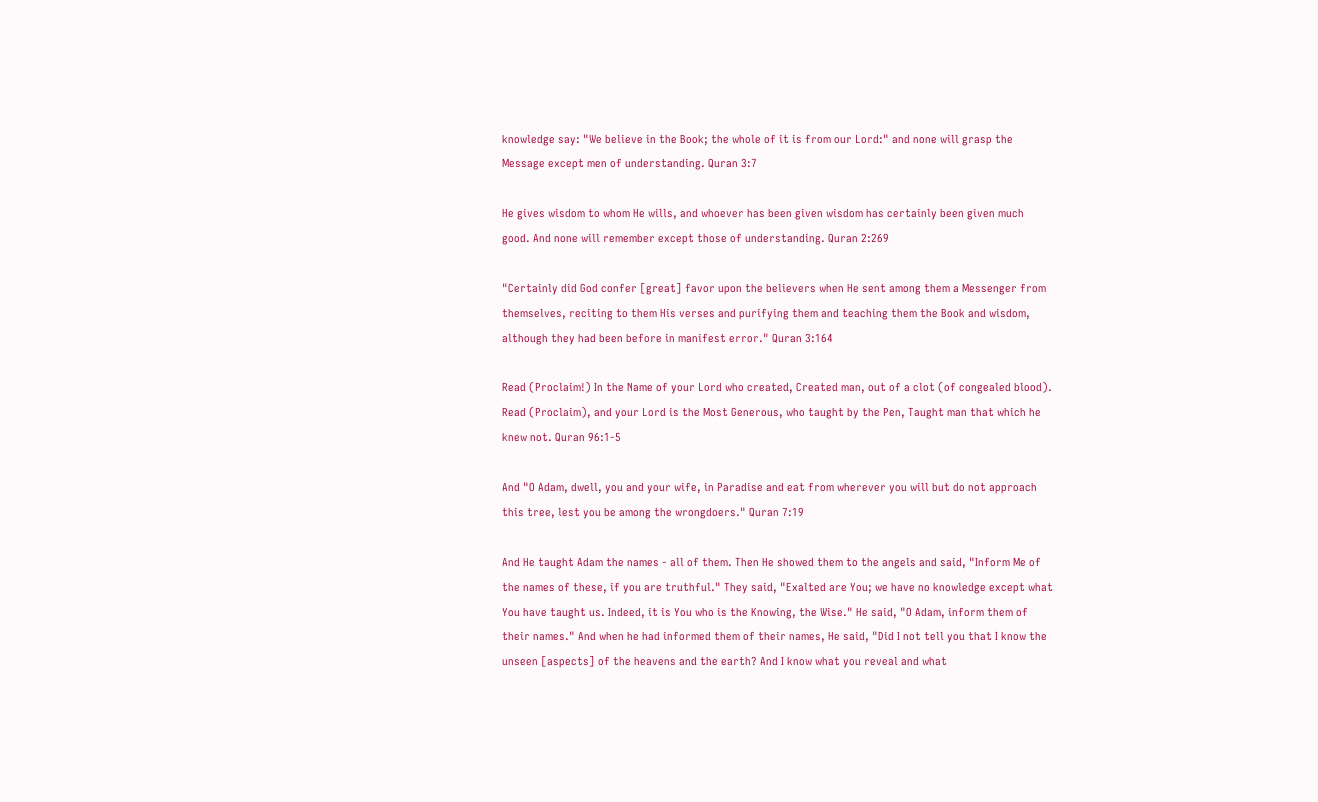knowledge say: "We believe in the Book; the whole of it is from our Lord:" and none will grasp the Message except men of understanding. Quran 3:7

He gives wisdom to whom He wills, and whoever has been given wisdom has certainly been given much good. And none will remember except those of understanding. Quran 2:269

"Certainly did God confer [great] favor upon the believers when He sent among them a Messenger from themselves, reciting to them His verses and purifying them and teaching them the Book and wisdom, although they had been before in manifest error." Quran 3:164

Read (Proclaim!) In the Name of your Lord who created, Created man, out of a clot (of congealed blood). Read (Proclaim), and your Lord is the Most Generous, who taught by the Pen, Taught man that which he knew not. Quran 96:1-5

And "O Adam, dwell, you and your wife, in Paradise and eat from wherever you will but do not approach this tree, lest you be among the wrongdoers." Quran 7:19

And He taught Adam the names - all of them. Then He showed them to the angels and said, "Inform Me of the names of these, if you are truthful." They said, "Exalted are You; we have no knowledge except what You have taught us. Indeed, it is You who is the Knowing, the Wise." He said, "O Adam, inform them of their names." And when he had informed them of their names, He said, "Did I not tell you that I know the unseen [aspects] of the heavens and the earth? And I know what you reveal and what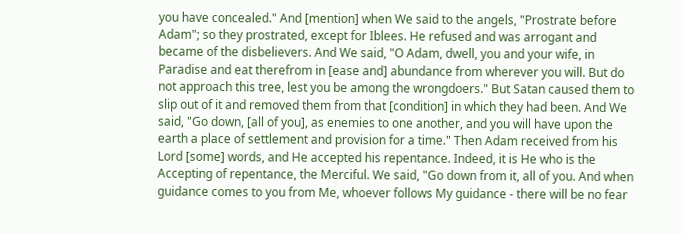you have concealed." And [mention] when We said to the angels, "Prostrate before Adam"; so they prostrated, except for Iblees. He refused and was arrogant and became of the disbelievers. And We said, "O Adam, dwell, you and your wife, in Paradise and eat therefrom in [ease and] abundance from wherever you will. But do not approach this tree, lest you be among the wrongdoers." But Satan caused them to slip out of it and removed them from that [condition] in which they had been. And We said, "Go down, [all of you], as enemies to one another, and you will have upon the earth a place of settlement and provision for a time." Then Adam received from his Lord [some] words, and He accepted his repentance. Indeed, it is He who is the Accepting of repentance, the Merciful. We said, "Go down from it, all of you. And when guidance comes to you from Me, whoever follows My guidance - there will be no fear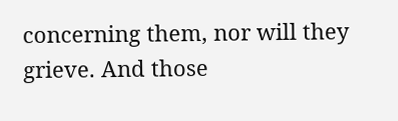concerning them, nor will they grieve. And those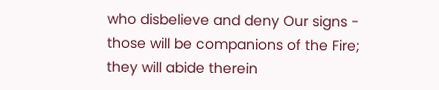who disbelieve and deny Our signs - those will be companions of the Fire; they will abide therein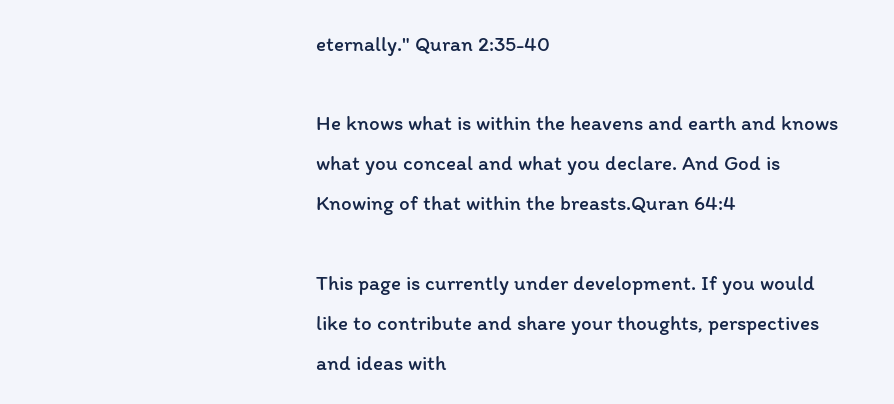eternally." Quran 2:35-40

He knows what is within the heavens and earth and knows what you conceal and what you declare. And God is Knowing of that within the breasts.Quran 64:4

This page is currently under development. If you would like to contribute and share your thoughts, perspectives and ideas with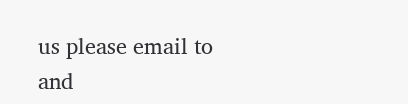us please email to and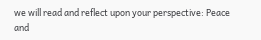we will read and reflect upon your perspective: Peace and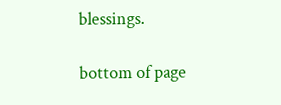blessings.

bottom of page